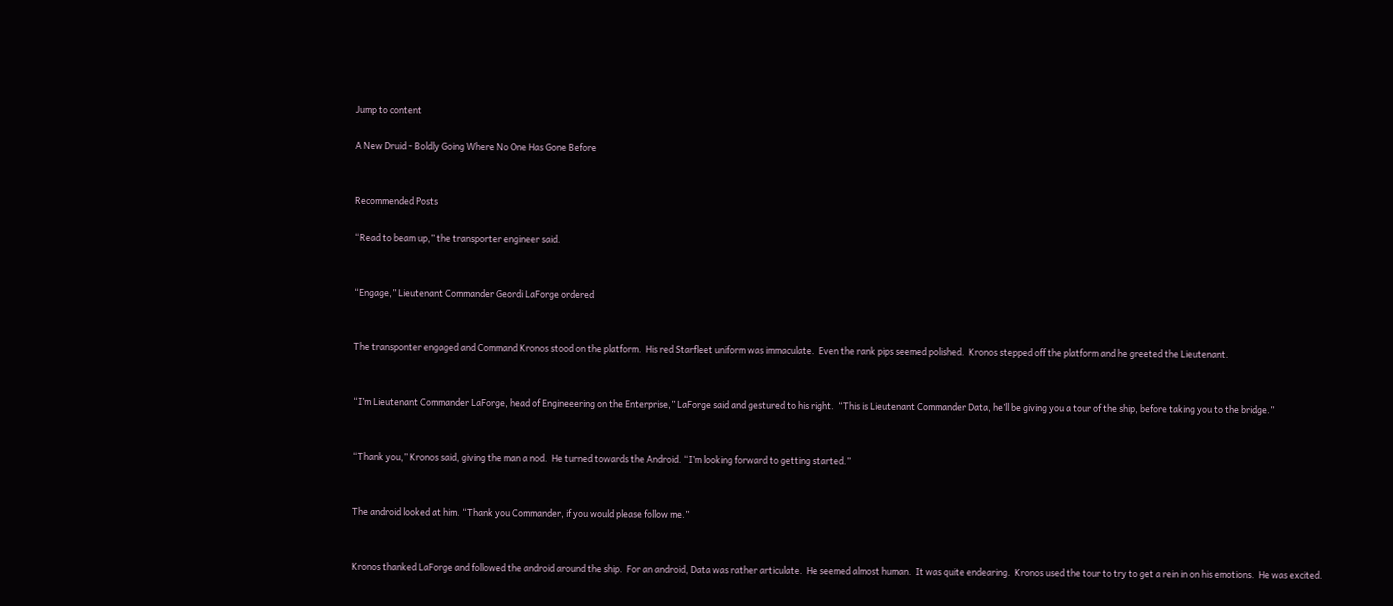Jump to content

A New Druid - Boldly Going Where No One Has Gone Before


Recommended Posts

“Read to beam up,” the transporter engineer said.


“Engage,” Lieutenant Commander Geordi LaForge ordered


The transponter engaged and Command Kronos stood on the platform.  His red Starfleet uniform was immaculate.  Even the rank pips seemed polished.  Kronos stepped off the platform and he greeted the Lieutenant.


“I’m Lieutenant Commander LaForge, head of Engineeering on the Enterprise,” LaForge said and gestured to his right.  “This is Lieutenant Commander Data, he’ll be giving you a tour of the ship, before taking you to the bridge.”


“Thank you,” Kronos said, giving the man a nod.  He turned towards the Android. “I’m looking forward to getting started.”


The android looked at him. “Thank you Commander, if you would please follow me.”


Kronos thanked LaForge and followed the android around the ship.  For an android, Data was rather articulate.  He seemed almost human.  It was quite endearing.  Kronos used the tour to try to get a rein in on his emotions.  He was excited.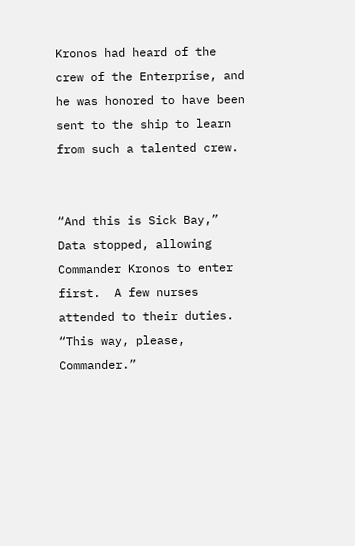Kronos had heard of the crew of the Enterprise, and he was honored to have been sent to the ship to learn from such a talented crew.


“And this is Sick Bay,” Data stopped, allowing Commander Kronos to enter first.  A few nurses attended to their duties. “This way, please, Commander.”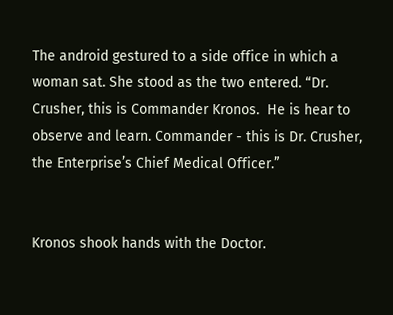The android gestured to a side office in which a woman sat. She stood as the two entered. “Dr. Crusher, this is Commander Kronos.  He is hear to observe and learn. Commander - this is Dr. Crusher, the Enterprise’s Chief Medical Officer.”


Kronos shook hands with the Doctor.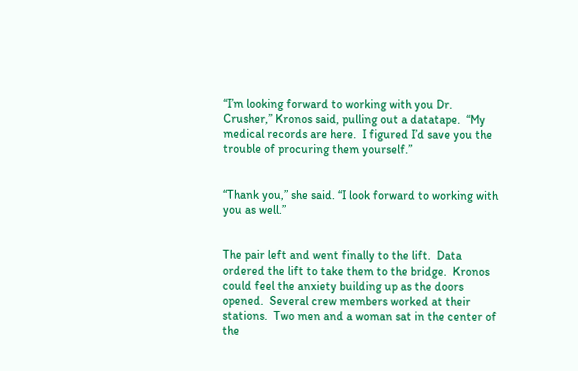“I’m looking forward to working with you Dr. Crusher,” Kronos said, pulling out a datatape.  “My medical records are here.  I figured I’d save you the trouble of procuring them yourself.”


“Thank you,” she said. “I look forward to working with you as well.”


The pair left and went finally to the lift.  Data ordered the lift to take them to the bridge.  Kronos could feel the anxiety building up as the doors opened.  Several crew members worked at their stations.  Two men and a woman sat in the center of the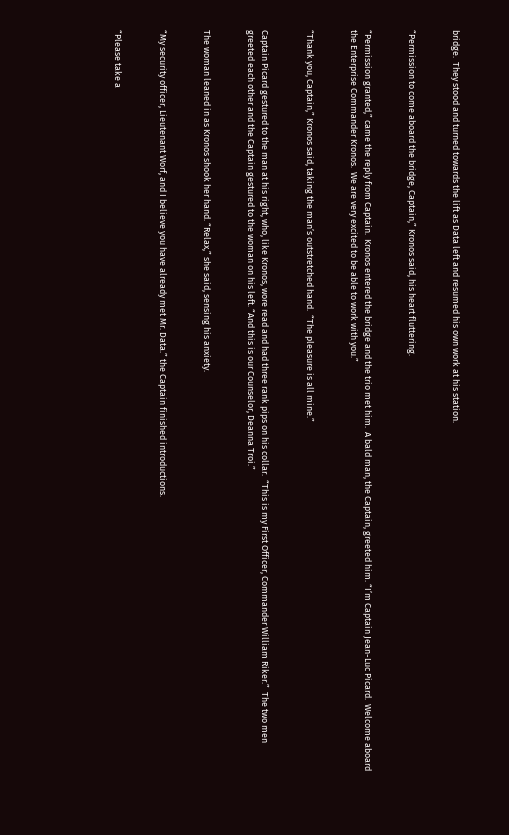bridge.  They stood and turned towards the lift as Data left and resumed his own work at his station.


“Permission to come aboard the bridge, Captain,” Kronos said, his heart fluttering.


“Permission granted,” came the reply from Captain.  Kronos entered the bridge and the trio met him.  A bald man, the Captain, greeted him. “I’m Captain Jean-Luc Picard.  Welcome aboard the Enterprise Commander Kronos.  We are very excited to be able to work with you.”


“Thank you, Captain,” Kronos said, taking the man’s outstretched hand.  “The pleasure is all mine.”


Captain Picard gestured to the man at his right, who, like Kronos, wore read and had three rank pips on his collar.  “This is my First Officer, Commander William Riker.”  The two men greeted each other and the Captain gestured to the woman on his left. “And this is our Counselor, Deanna Troi.”


The woman leaned in as Kronos shook her hand. “Relax,” she said, sensing his anxiety.


“My security officer, Lieutenant Worf, and I believe you have already met Mr. Data.” the Captain finished introductions.


“Please take a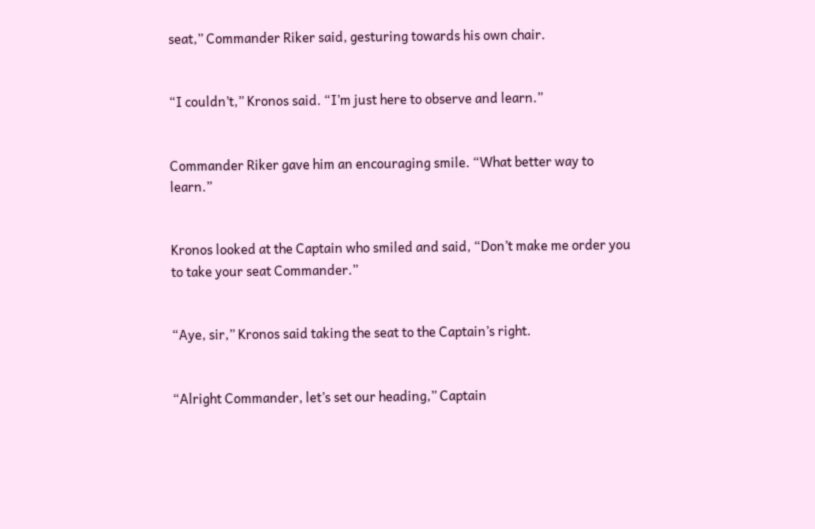seat,” Commander Riker said, gesturing towards his own chair.


“I couldn’t,” Kronos said. “I’m just here to observe and learn.”


Commander Riker gave him an encouraging smile. “What better way to learn.”


Kronos looked at the Captain who smiled and said, “Don’t make me order you to take your seat Commander.”


“Aye, sir,” Kronos said taking the seat to the Captain’s right.


“Alright Commander, let’s set our heading,” Captain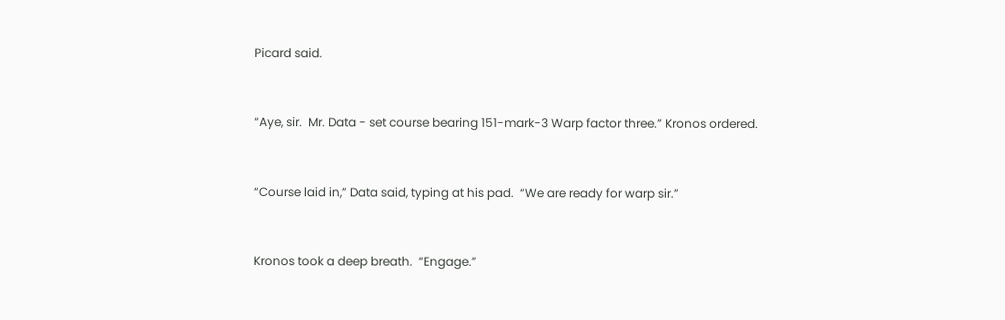Picard said.


“Aye, sir.  Mr. Data - set course bearing 151-mark-3 Warp factor three.” Kronos ordered.


“Course laid in,” Data said, typing at his pad.  “We are ready for warp sir.”


Kronos took a deep breath.  “Engage.”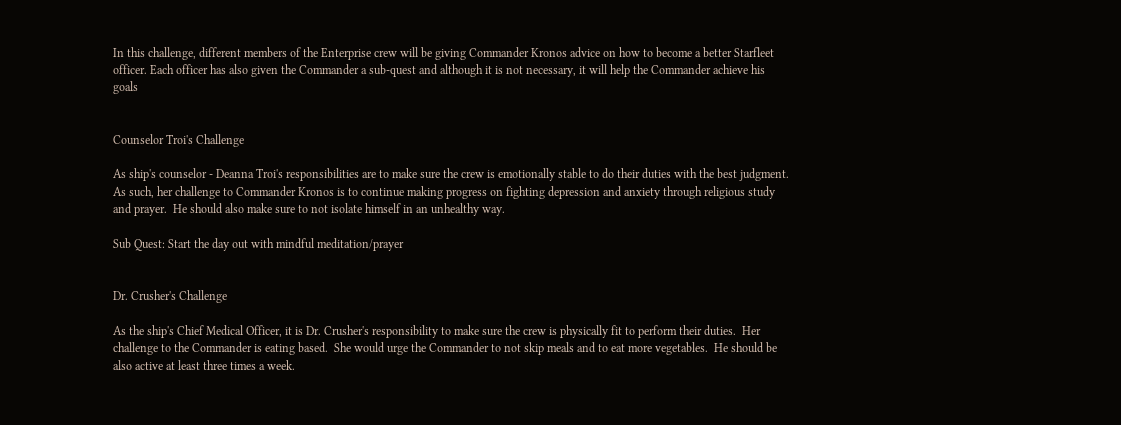In this challenge, different members of the Enterprise crew will be giving Commander Kronos advice on how to become a better Starfleet officer. Each officer has also given the Commander a sub-quest and although it is not necessary, it will help the Commander achieve his goals


Counselor Troi's Challenge

As ship's counselor - Deanna Troi's responsibilities are to make sure the crew is emotionally stable to do their duties with the best judgment.  As such, her challenge to Commander Kronos is to continue making progress on fighting depression and anxiety through religious study and prayer.  He should also make sure to not isolate himself in an unhealthy way.

Sub Quest: Start the day out with mindful meditation/prayer


Dr. Crusher's Challenge

As the ship's Chief Medical Officer, it is Dr. Crusher's responsibility to make sure the crew is physically fit to perform their duties.  Her challenge to the Commander is eating based.  She would urge the Commander to not skip meals and to eat more vegetables.  He should be also active at least three times a week.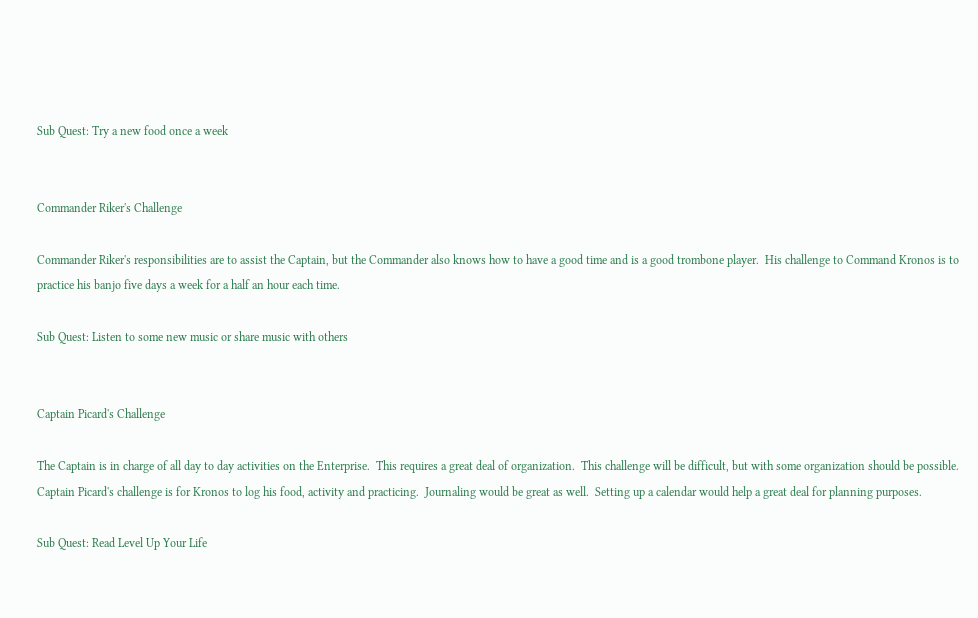Sub Quest: Try a new food once a week


Commander Riker's Challenge

Commander Riker's responsibilities are to assist the Captain, but the Commander also knows how to have a good time and is a good trombone player.  His challenge to Command Kronos is to practice his banjo five days a week for a half an hour each time.

Sub Quest: Listen to some new music or share music with others


Captain Picard's Challenge

The Captain is in charge of all day to day activities on the Enterprise.  This requires a great deal of organization.  This challenge will be difficult, but with some organization should be possible. Captain Picard's challenge is for Kronos to log his food, activity and practicing.  Journaling would be great as well.  Setting up a calendar would help a great deal for planning purposes.

Sub Quest: Read Level Up Your Life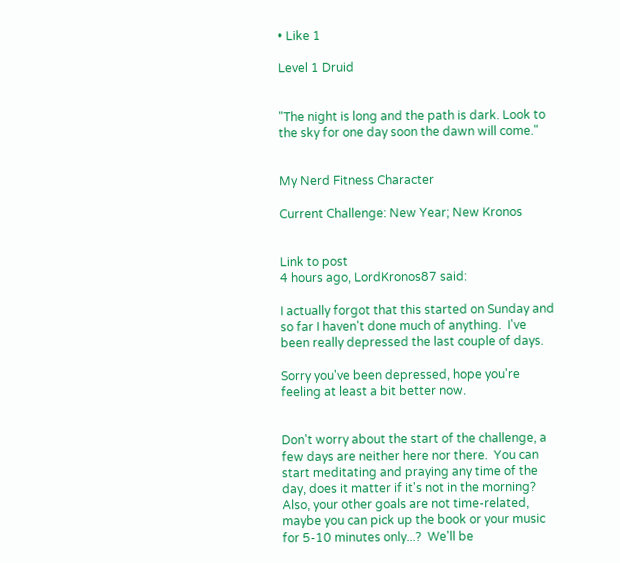• Like 1

Level 1 Druid


"The night is long and the path is dark. Look to the sky for one day soon the dawn will come."


My Nerd Fitness Character

Current Challenge: New Year; New Kronos


Link to post
4 hours ago, LordKronos87 said:

I actually forgot that this started on Sunday and so far I haven't done much of anything.  I've been really depressed the last couple of days.

Sorry you've been depressed, hope you're feeling at least a bit better now.


Don't worry about the start of the challenge, a few days are neither here nor there.  You can start meditating and praying any time of the day, does it matter if it's not in the morning?  Also, your other goals are not time-related, maybe you can pick up the book or your music for 5-10 minutes only...?  We'll be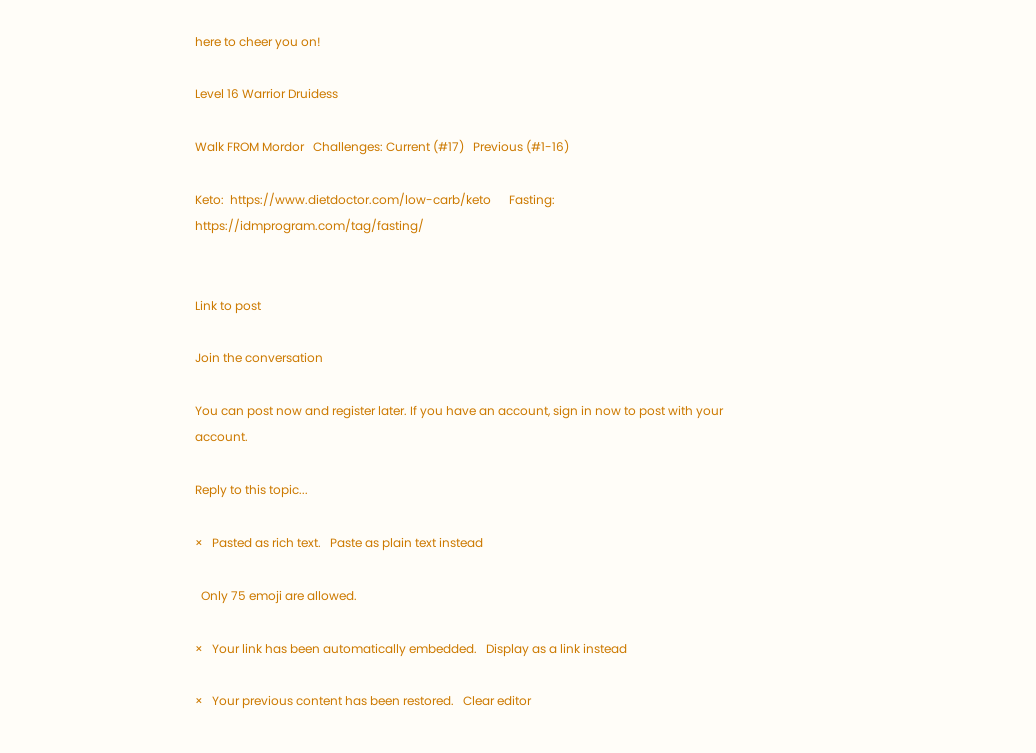here to cheer you on!

Level 16 Warrior Druidess

Walk FROM Mordor   Challenges: Current (#17)   Previous (#1-16)

Keto:  https://www.dietdoctor.com/low-carb/keto      Fasting:  https://idmprogram.com/tag/fasting/


Link to post

Join the conversation

You can post now and register later. If you have an account, sign in now to post with your account.

Reply to this topic...

×   Pasted as rich text.   Paste as plain text instead

  Only 75 emoji are allowed.

×   Your link has been automatically embedded.   Display as a link instead

×   Your previous content has been restored.   Clear editor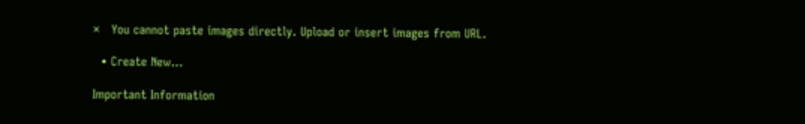×   You cannot paste images directly. Upload or insert images from URL.

  • Create New...

Important Information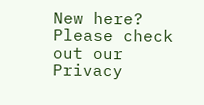New here? Please check out our Privacy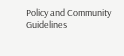Policy and Community Guidelines